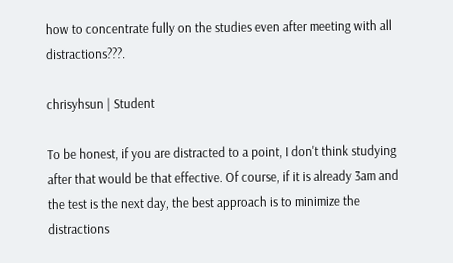how to concentrate fully on the studies even after meeting with all distractions???.

chrisyhsun | Student

To be honest, if you are distracted to a point, I don't think studying after that would be that effective. Of course, if it is already 3am and the test is the next day, the best approach is to minimize the distractions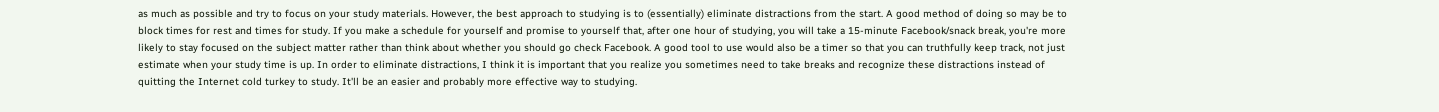as much as possible and try to focus on your study materials. However, the best approach to studying is to (essentially) eliminate distractions from the start. A good method of doing so may be to block times for rest and times for study. If you make a schedule for yourself and promise to yourself that, after one hour of studying, you will take a 15-minute Facebook/snack break, you're more likely to stay focused on the subject matter rather than think about whether you should go check Facebook. A good tool to use would also be a timer so that you can truthfully keep track, not just estimate when your study time is up. In order to eliminate distractions, I think it is important that you realize you sometimes need to take breaks and recognize these distractions instead of quitting the Internet cold turkey to study. It'll be an easier and probably more effective way to studying.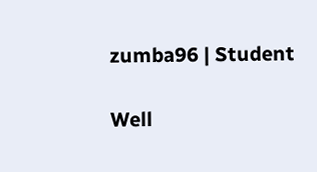zumba96 | Student

Well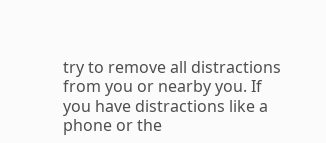try to remove all distractions from you or nearby you. If you have distractions like a phone or the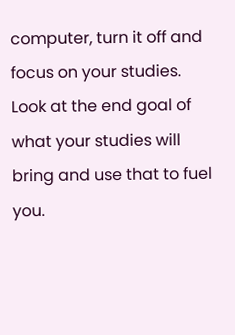computer, turn it off and focus on your studies. Look at the end goal of what your studies will bring and use that to fuel you.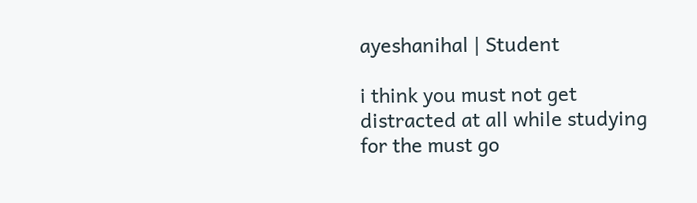ayeshanihal | Student

i think you must not get distracted at all while studying for the must go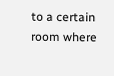to a certain room where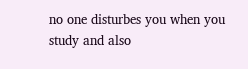no one disturbes you when you study and also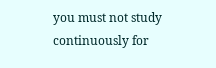you must not study continuously for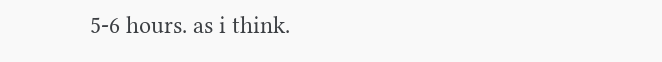5-6 hours. as i think.